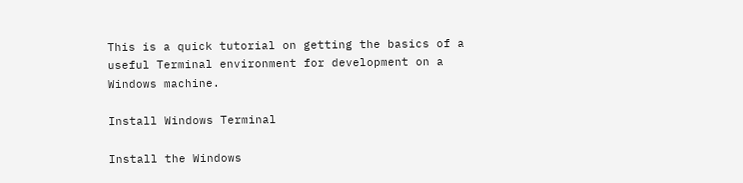This is a quick tutorial on getting the basics of a useful Terminal environment for development on a Windows machine.

Install Windows Terminal

Install the Windows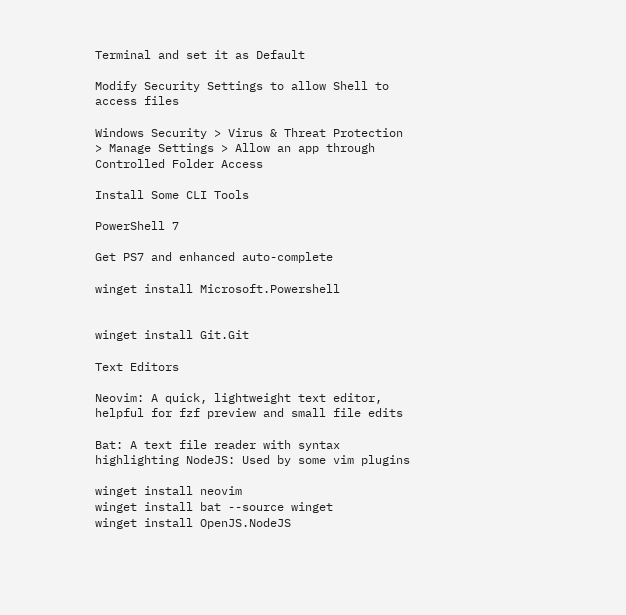Terminal and set it as Default

Modify Security Settings to allow Shell to access files

Windows Security > Virus & Threat Protection > Manage Settings > Allow an app through Controlled Folder Access

Install Some CLI Tools

PowerShell 7

Get PS7 and enhanced auto-complete

winget install Microsoft.Powershell


winget install Git.Git

Text Editors

Neovim: A quick, lightweight text editor, helpful for fzf preview and small file edits

Bat: A text file reader with syntax highlighting NodeJS: Used by some vim plugins

winget install neovim
winget install bat --source winget
winget install OpenJS.NodeJS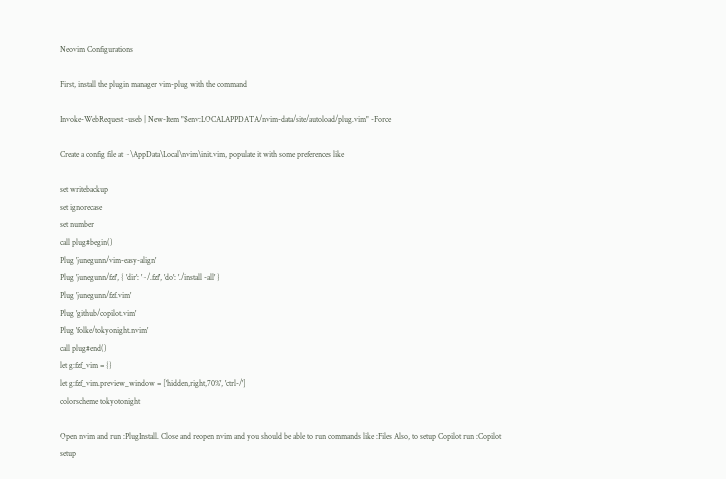Neovim Configurations

First, install the plugin manager vim-plug with the command

Invoke-WebRequest -useb | New-Item "$env:LOCALAPPDATA/nvim-data/site/autoload/plug.vim" -Force

Create a config file at ~\AppData\Local\nvim\init.vim, populate it with some preferences like

set writebackup
set ignorecase
set number
call plug#begin()
Plug 'junegunn/vim-easy-align'
Plug 'junegunn/fzf', { 'dir': '~/.fzf', 'do': './install -all' }
Plug 'junegunn/fzf.vim'
Plug 'github/copilot.vim'
Plug 'folke/tokyonight.nvim'
call plug#end()
let g:fzf_vim = {}
let g:fzf_vim.preview_window = ['hidden,right,70%', 'ctrl-/']
colorscheme tokyotonight

Open nvim and run :PlugInstall. Close and reopen nvim and you should be able to run commands like :Files Also, to setup Copilot run :Copilot setup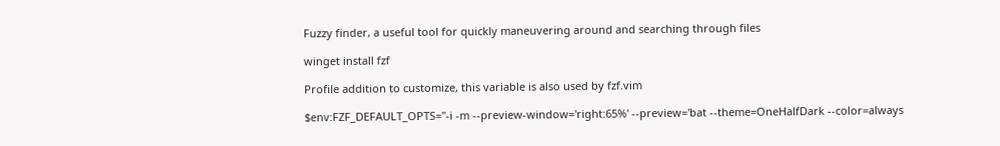Fuzzy finder, a useful tool for quickly maneuvering around and searching through files

winget install fzf

Profile addition to customize, this variable is also used by fzf.vim

$env:FZF_DEFAULT_OPTS="-i -m --preview-window='right:65%' --preview='bat --theme=OneHalfDark --color=always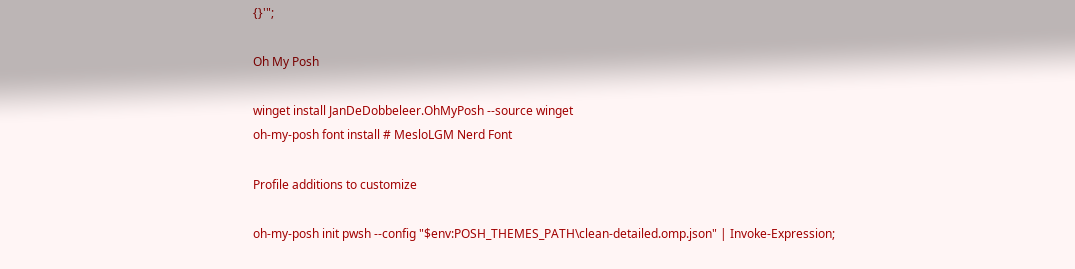{}'";

Oh My Posh

winget install JanDeDobbeleer.OhMyPosh --source winget
oh-my-posh font install # MesloLGM Nerd Font

Profile additions to customize

oh-my-posh init pwsh --config "$env:POSH_THEMES_PATH\clean-detailed.omp.json" | Invoke-Expression;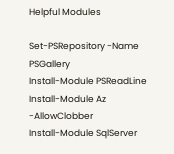Helpful Modules

Set-PSRepository -Name PSGallery
Install-Module PSReadLine
Install-Module Az -AllowClobber
Install-Module SqlServer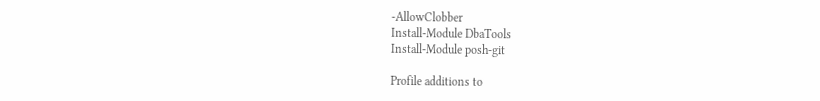-AllowClobber
Install-Module DbaTools
Install-Module posh-git

Profile additions to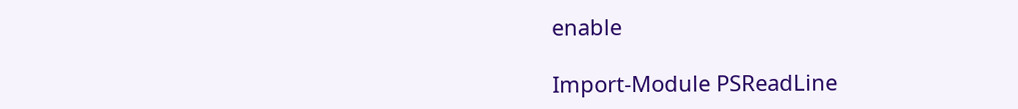enable

Import-Module PSReadLine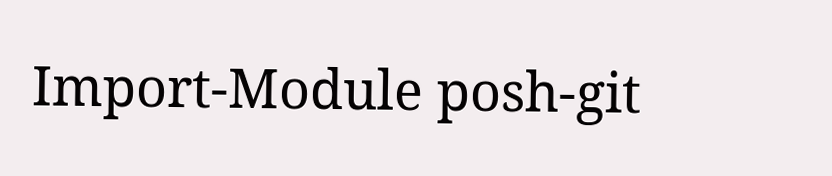Import-Module posh-git